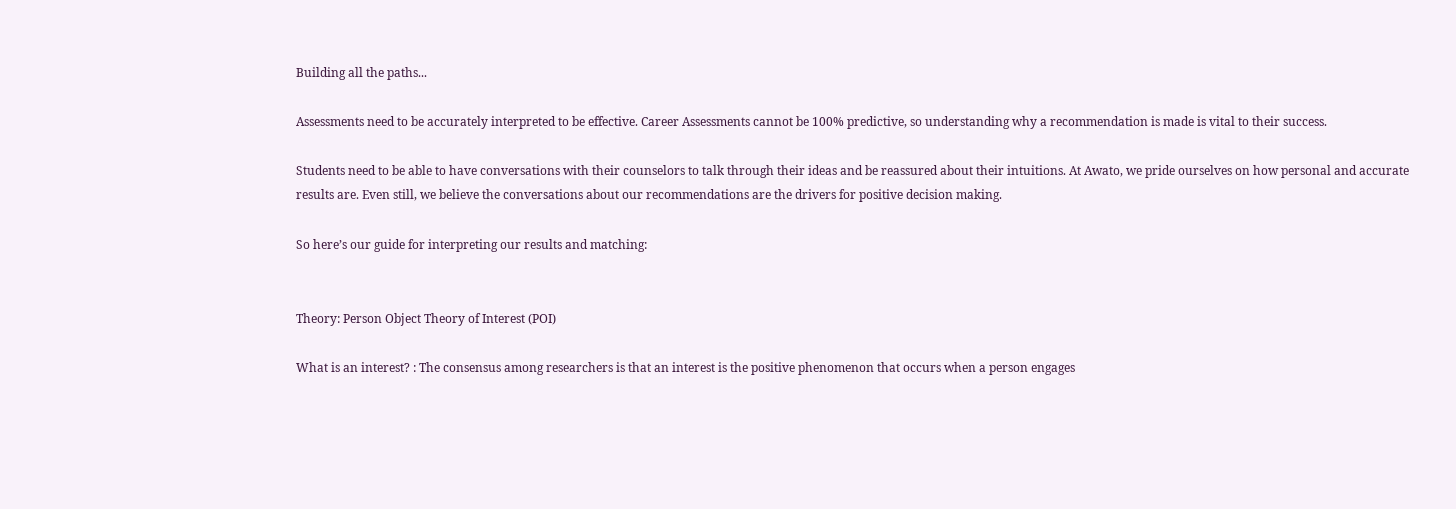Building all the paths...

Assessments need to be accurately interpreted to be effective. Career Assessments cannot be 100% predictive, so understanding why a recommendation is made is vital to their success.

Students need to be able to have conversations with their counselors to talk through their ideas and be reassured about their intuitions. At Awato, we pride ourselves on how personal and accurate results are. Even still, we believe the conversations about our recommendations are the drivers for positive decision making.

So here’s our guide for interpreting our results and matching:


Theory: Person Object Theory of Interest (POI)

What is an interest? : The consensus among researchers is that an interest is the positive phenomenon that occurs when a person engages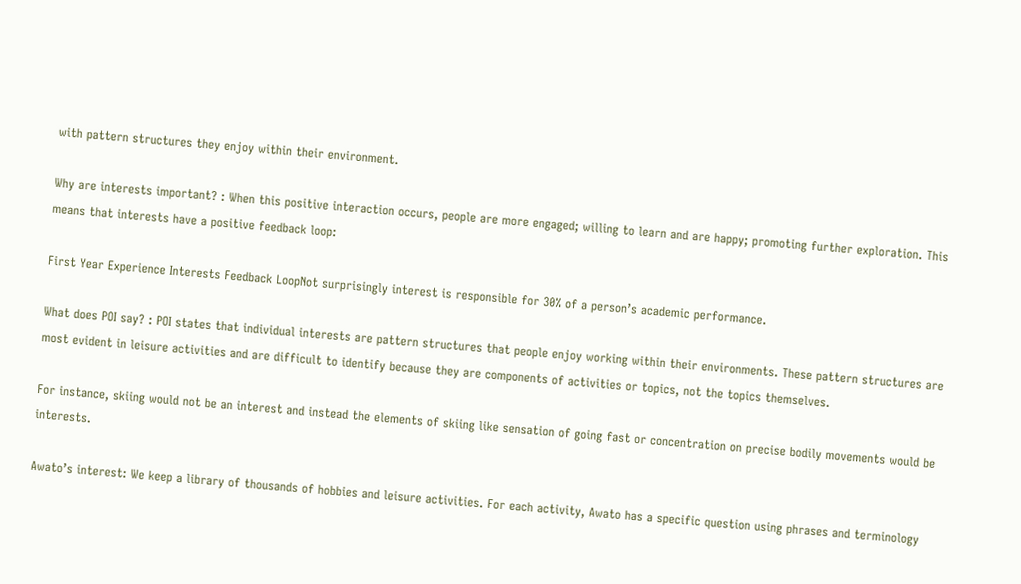with pattern structures they enjoy within their environment.

Why are interests important? : When this positive interaction occurs, people are more engaged; willing to learn and are happy; promoting further exploration. This means that interests have a positive feedback loop:

First Year Experience Interests Feedback LoopNot surprisingly interest is responsible for 30% of a person’s academic performance.

What does POI say? : POI states that individual interests are pattern structures that people enjoy working within their environments. These pattern structures are most evident in leisure activities and are difficult to identify because they are components of activities or topics, not the topics themselves.

For instance, skiing would not be an interest and instead the elements of skiing like sensation of going fast or concentration on precise bodily movements would be interests.

Awato’s interest: We keep a library of thousands of hobbies and leisure activities. For each activity, Awato has a specific question using phrases and terminology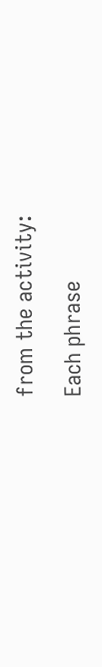from the activity:

Each phrase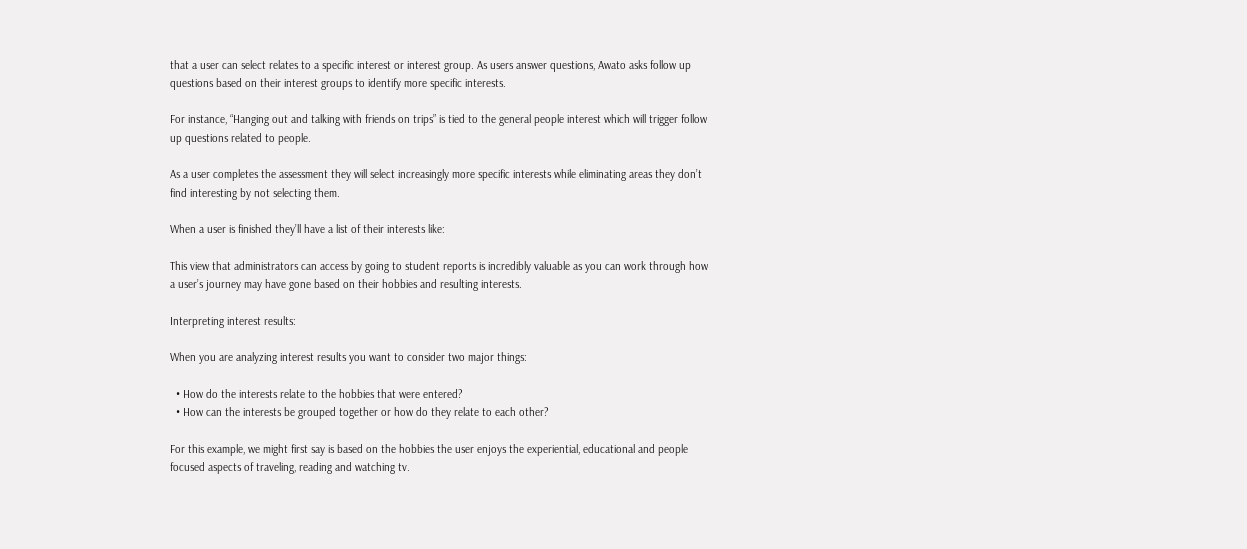that a user can select relates to a specific interest or interest group. As users answer questions, Awato asks follow up questions based on their interest groups to identify more specific interests.

For instance, “Hanging out and talking with friends on trips” is tied to the general people interest which will trigger follow up questions related to people.

As a user completes the assessment they will select increasingly more specific interests while eliminating areas they don’t find interesting by not selecting them.

When a user is finished they’ll have a list of their interests like:

This view that administrators can access by going to student reports is incredibly valuable as you can work through how a user’s journey may have gone based on their hobbies and resulting interests.

Interpreting interest results:

When you are analyzing interest results you want to consider two major things:

  • How do the interests relate to the hobbies that were entered?
  • How can the interests be grouped together or how do they relate to each other?

For this example, we might first say is based on the hobbies the user enjoys the experiential, educational and people focused aspects of traveling, reading and watching tv.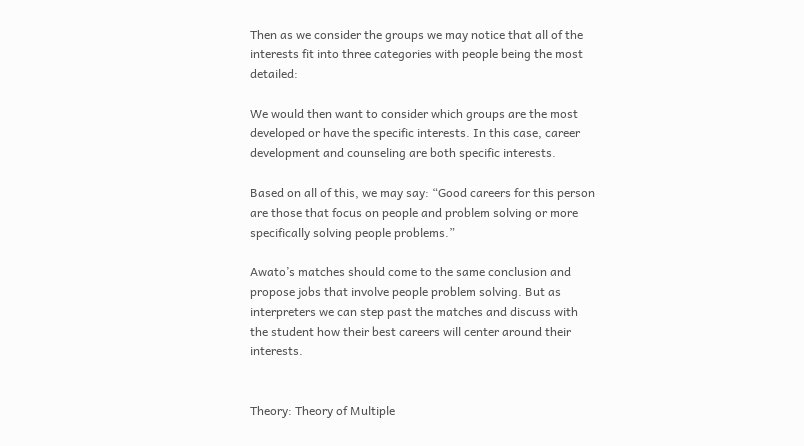Then as we consider the groups we may notice that all of the interests fit into three categories with people being the most detailed:

We would then want to consider which groups are the most developed or have the specific interests. In this case, career development and counseling are both specific interests.

Based on all of this, we may say: “Good careers for this person are those that focus on people and problem solving or more specifically solving people problems.”

Awato’s matches should come to the same conclusion and propose jobs that involve people problem solving. But as interpreters we can step past the matches and discuss with the student how their best careers will center around their interests.


Theory: Theory of Multiple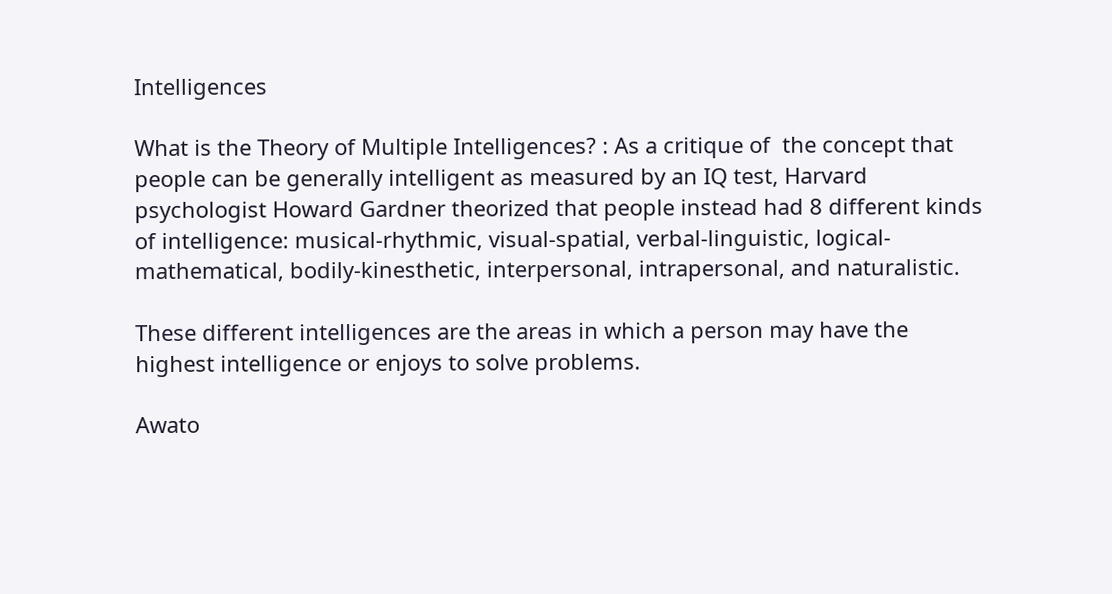Intelligences

What is the Theory of Multiple Intelligences? : As a critique of  the concept that people can be generally intelligent as measured by an IQ test, Harvard psychologist Howard Gardner theorized that people instead had 8 different kinds of intelligence: musical-rhythmic, visual-spatial, verbal-linguistic, logical-mathematical, bodily-kinesthetic, interpersonal, intrapersonal, and naturalistic.

These different intelligences are the areas in which a person may have the highest intelligence or enjoys to solve problems.

Awato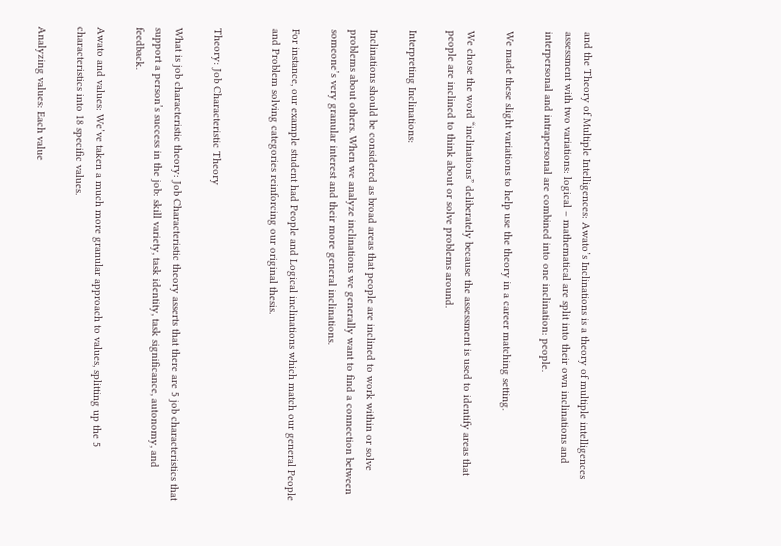and the Theory of Multiple Intelligences: Awato’s Inclinations is a theory of multiple intelligences assessment with two variations: logical – mathematical are split into their own inclinations and interpersonal and intrapersonal are combined into one inclination: people.

We made these slight variations to help use the theory in a career matching setting.

We chose the word “inclinations” deliberately because the assessment is used to identify areas that people are inclined to think about or solve problems around.

Interpreting Inclinations:

Inclinations should be considered as broad areas that people are inclined to work within or solve problems about others. When we analyze inclinations we generally want to find a connection between someone’s very granular interest and their more general inclinations.

For instance, our example student had People and Logical inclinations which match our general People and Problem solving categories reinforcing our original thesis.


Theory: Job Characteristic Theory

What is job characteristic theory: Job Characteristic theory asserts that there are 5 job characteristics that support a person’s success in the job: skill variety, task identity, task significance, autonomy, and feedback.

Awato and values: We’ve taken a much more granular approach to values, splitting up the 5 characteristics into 18 specific values.

Analyzing values: Each value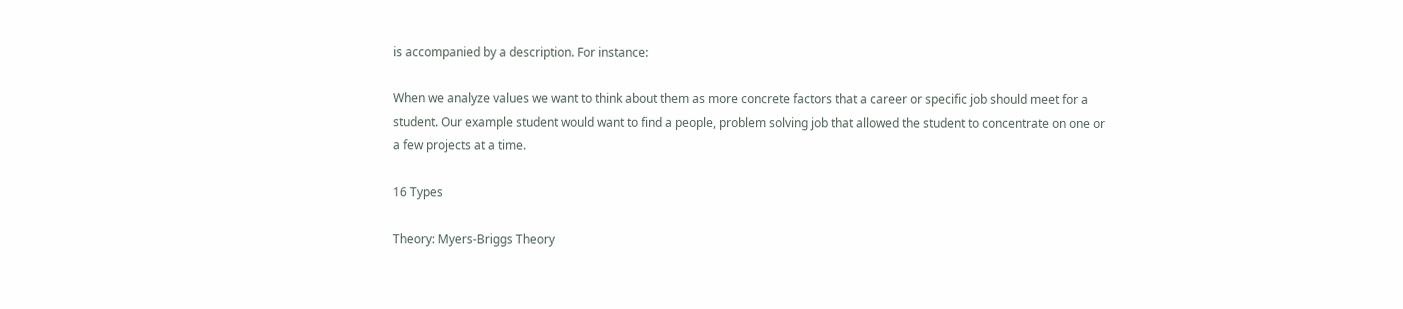is accompanied by a description. For instance:

When we analyze values we want to think about them as more concrete factors that a career or specific job should meet for a student. Our example student would want to find a people, problem solving job that allowed the student to concentrate on one or a few projects at a time.

16 Types

Theory: Myers-Briggs Theory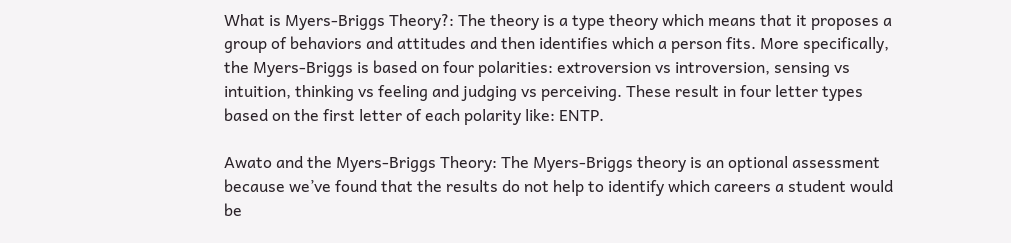What is Myers-Briggs Theory?: The theory is a type theory which means that it proposes a group of behaviors and attitudes and then identifies which a person fits. More specifically, the Myers-Briggs is based on four polarities: extroversion vs introversion, sensing vs intuition, thinking vs feeling and judging vs perceiving. These result in four letter types based on the first letter of each polarity like: ENTP.

Awato and the Myers-Briggs Theory: The Myers-Briggs theory is an optional assessment because we’ve found that the results do not help to identify which careers a student would be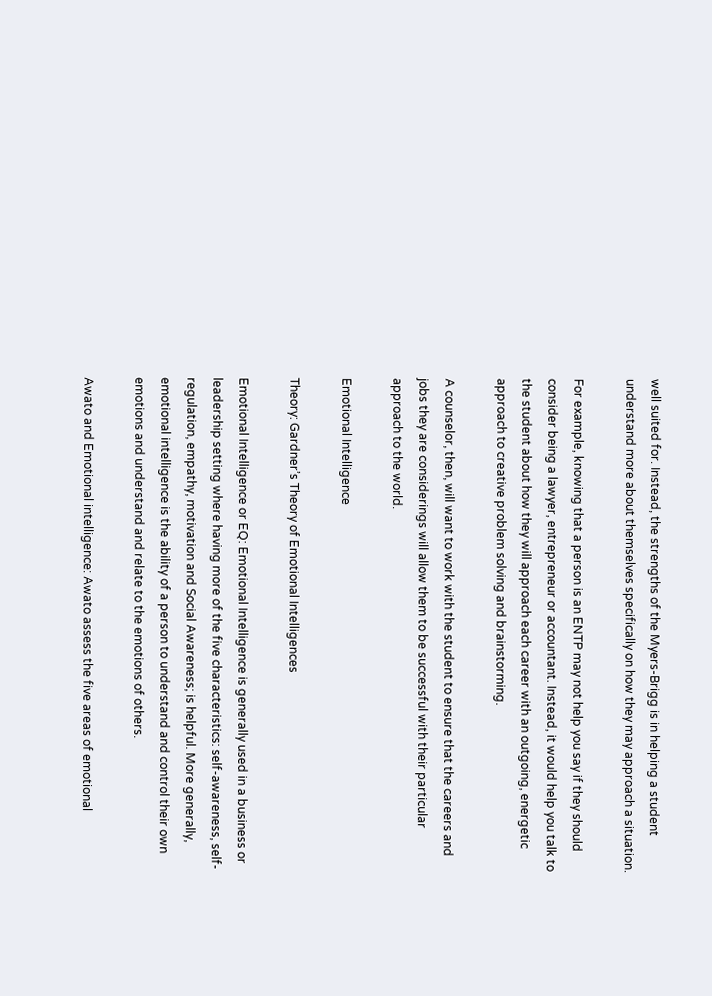well suited for. Instead, the strengths of the Myers-Brigg is in helping a student understand more about themselves specifically on how they may approach a situation.

For example, knowing that a person is an ENTP may not help you say if they should consider being a lawyer, entrepreneur or accountant. Instead, it would help you talk to the student about how they will approach each career with an outgoing, energetic approach to creative problem solving and brainstorming.

A counselor, then, will want to work with the student to ensure that the careers and jobs they are considerings will allow them to be successful with their particular approach to the world.

Emotional Intelligence

Theory: Gardner’s Theory of Emotional Intelligences

Emotional Intelligence or EQ: Emotional Intelligence is generally used in a business or leadership setting where having more of the five characteristics: self-awareness, self-regulation, empathy, motivation and Social Awareness; is helpful. More generally, emotional intelligence is the ability of a person to understand and control their own emotions and understand and relate to the emotions of others.

Awato and Emotional intelligence: Awato assess the five areas of emotional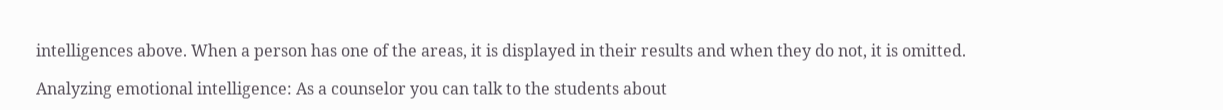intelligences above. When a person has one of the areas, it is displayed in their results and when they do not, it is omitted.

Analyzing emotional intelligence: As a counselor you can talk to the students about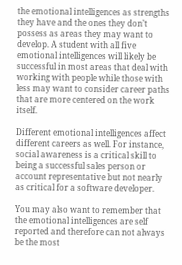the emotional intelligences as strengths they have and the ones they don’t possess as areas they may want to develop. A student with all five emotional intelligences will likely be successful in most areas that deal with working with people while those with less may want to consider career paths that are more centered on the work itself.

Different emotional intelligences affect different careers as well. For instance, social awareness is a critical skill to being a successful sales person or account representative but not nearly as critical for a software developer.

You may also want to remember that the emotional intelligences are self reported and therefore can not always be the most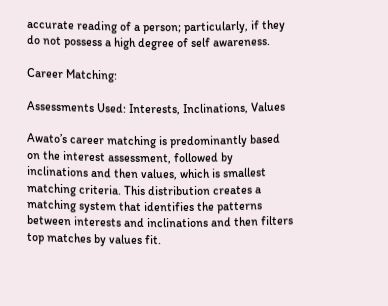accurate reading of a person; particularly, if they do not possess a high degree of self awareness.

Career Matching:

Assessments Used: Interests, Inclinations, Values

Awato’s career matching is predominantly based on the interest assessment, followed by inclinations and then values, which is smallest matching criteria. This distribution creates a matching system that identifies the patterns between interests and inclinations and then filters top matches by values fit.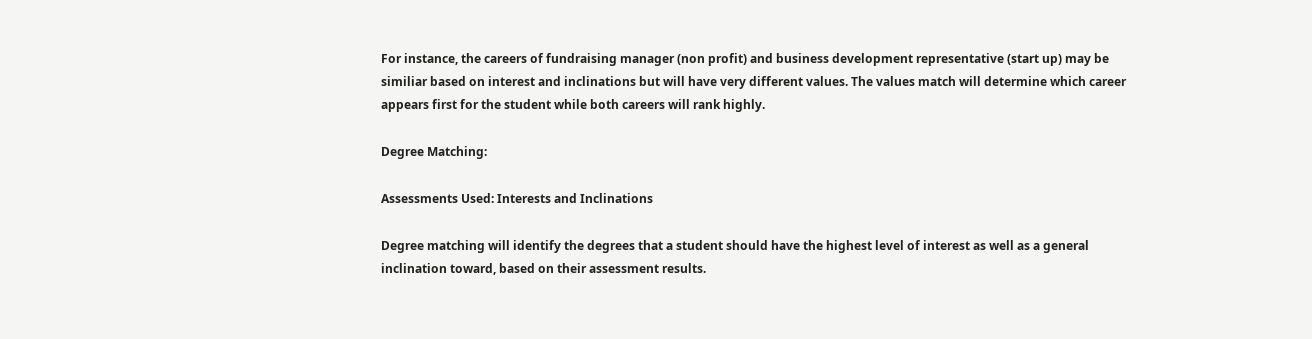For instance, the careers of fundraising manager (non profit) and business development representative (start up) may be similiar based on interest and inclinations but will have very different values. The values match will determine which career appears first for the student while both careers will rank highly.

Degree Matching:

Assessments Used: Interests and Inclinations

Degree matching will identify the degrees that a student should have the highest level of interest as well as a general inclination toward, based on their assessment results.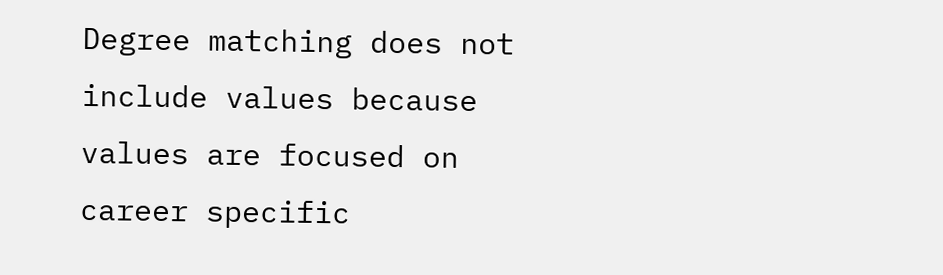Degree matching does not include values because values are focused on career specific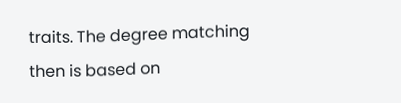traits. The degree matching then is based on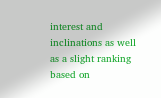interest and inclinations as well as a slight ranking based on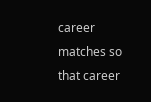career matches so that career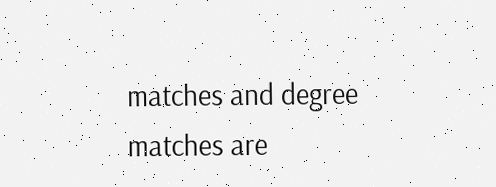matches and degree matches are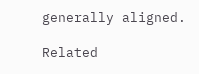generally aligned.

Related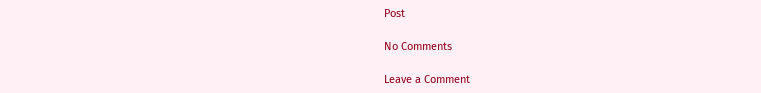Post

No Comments

Leave a Comment